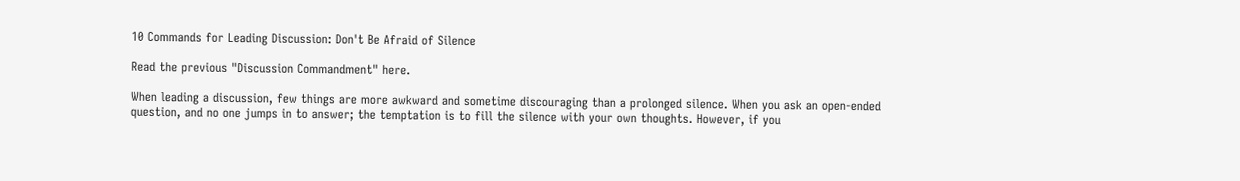10 Commands for Leading Discussion: Don't Be Afraid of Silence

Read the previous "Discussion Commandment" here.

When leading a discussion, few things are more awkward and sometime discouraging than a prolonged silence. When you ask an open-ended question, and no one jumps in to answer; the temptation is to fill the silence with your own thoughts. However, if you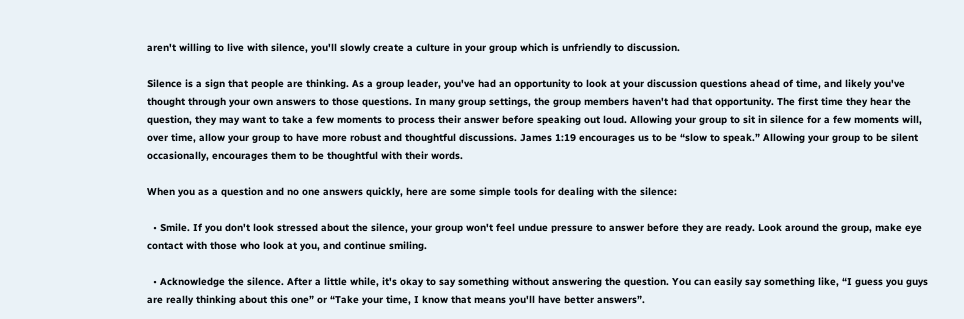aren't willing to live with silence, you'll slowly create a culture in your group which is unfriendly to discussion.

Silence is a sign that people are thinking. As a group leader, you've had an opportunity to look at your discussion questions ahead of time, and likely you've thought through your own answers to those questions. In many group settings, the group members haven't had that opportunity. The first time they hear the question, they may want to take a few moments to process their answer before speaking out loud. Allowing your group to sit in silence for a few moments will, over time, allow your group to have more robust and thoughtful discussions. James 1:19 encourages us to be “slow to speak.” Allowing your group to be silent occasionally, encourages them to be thoughtful with their words.

When you as a question and no one answers quickly, here are some simple tools for dealing with the silence:

  • Smile. If you don't look stressed about the silence, your group won't feel undue pressure to answer before they are ready. Look around the group, make eye contact with those who look at you, and continue smiling.

  • Acknowledge the silence. After a little while, it's okay to say something without answering the question. You can easily say something like, “I guess you guys are really thinking about this one” or “Take your time, I know that means you'll have better answers”.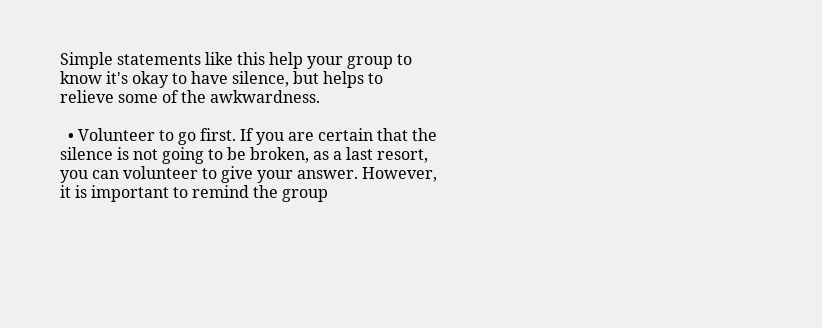Simple statements like this help your group to know it's okay to have silence, but helps to relieve some of the awkwardness.

  • Volunteer to go first. If you are certain that the silence is not going to be broken, as a last resort, you can volunteer to give your answer. However, it is important to remind the group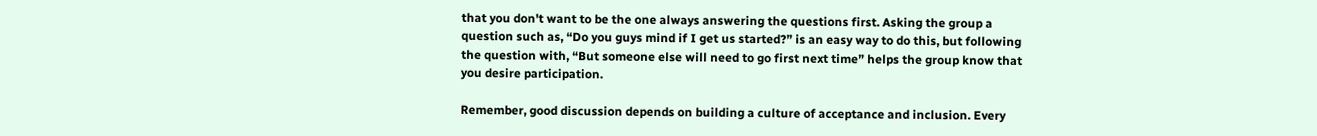that you don't want to be the one always answering the questions first. Asking the group a question such as, “Do you guys mind if I get us started?” is an easy way to do this, but following the question with, “But someone else will need to go first next time” helps the group know that you desire participation.

Remember, good discussion depends on building a culture of acceptance and inclusion. Every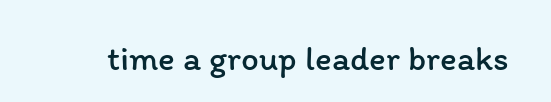time a group leader breaks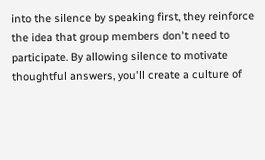into the silence by speaking first, they reinforce the idea that group members don't need to participate. By allowing silence to motivate thoughtful answers, you'll create a culture of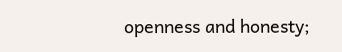openness and honesty;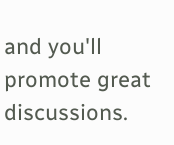and you'll promote great discussions.